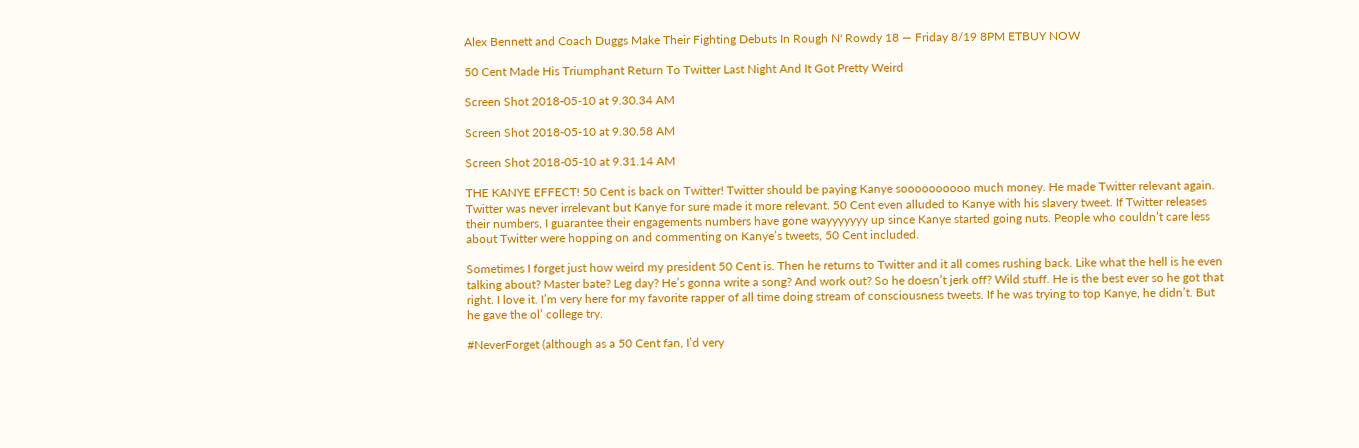Alex Bennett and Coach Duggs Make Their Fighting Debuts In Rough N' Rowdy 18 — Friday 8/19 8PM ETBUY NOW

50 Cent Made His Triumphant Return To Twitter Last Night And It Got Pretty Weird

Screen Shot 2018-05-10 at 9.30.34 AM

Screen Shot 2018-05-10 at 9.30.58 AM

Screen Shot 2018-05-10 at 9.31.14 AM

THE KANYE EFFECT! 50 Cent is back on Twitter! Twitter should be paying Kanye soooooooooo much money. He made Twitter relevant again. Twitter was never irrelevant but Kanye for sure made it more relevant. 50 Cent even alluded to Kanye with his slavery tweet. If Twitter releases their numbers, I guarantee their engagements numbers have gone wayyyyyyy up since Kanye started going nuts. People who couldn’t care less about Twitter were hopping on and commenting on Kanye’s tweets, 50 Cent included.

Sometimes I forget just how weird my president 50 Cent is. Then he returns to Twitter and it all comes rushing back. Like what the hell is he even talking about? Master bate? Leg day? He’s gonna write a song? And work out? So he doesn’t jerk off? Wild stuff. He is the best ever so he got that right. I love it. I’m very here for my favorite rapper of all time doing stream of consciousness tweets. If he was trying to top Kanye, he didn’t. But he gave the ol’ college try.

#NeverForget (although as a 50 Cent fan, I’d very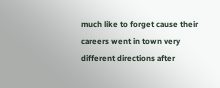much like to forget cause their careers went in town very different directions after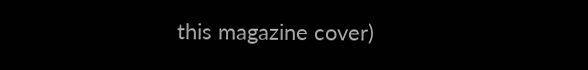this magazine cover)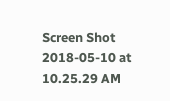Screen Shot 2018-05-10 at 10.25.29 AM